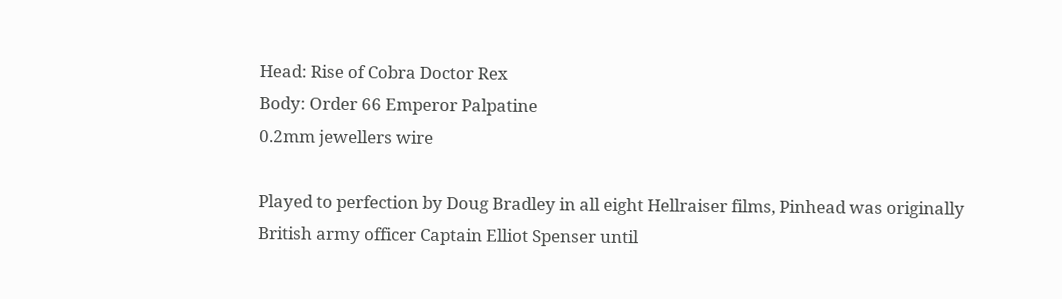Head: Rise of Cobra Doctor Rex
Body: Order 66 Emperor Palpatine
0.2mm jewellers wire

Played to perfection by Doug Bradley in all eight Hellraiser films, Pinhead was originally British army officer Captain Elliot Spenser until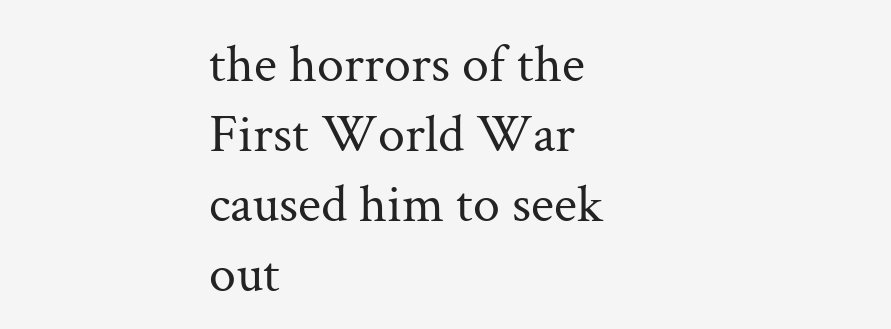the horrors of the First World War caused him to seek out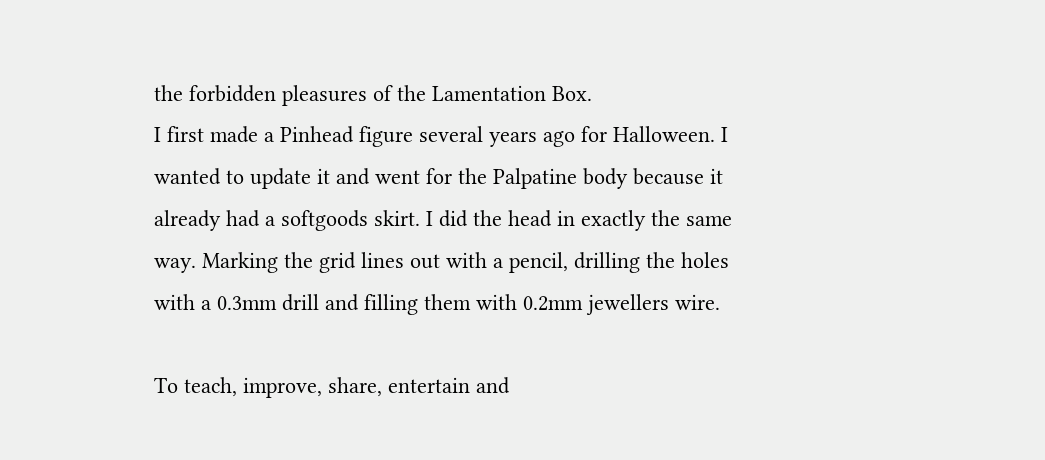the forbidden pleasures of the Lamentation Box.
I first made a Pinhead figure several years ago for Halloween. I wanted to update it and went for the Palpatine body because it already had a softgoods skirt. I did the head in exactly the same way. Marking the grid lines out with a pencil, drilling the holes with a 0.3mm drill and filling them with 0.2mm jewellers wire.

To teach, improve, share, entertain and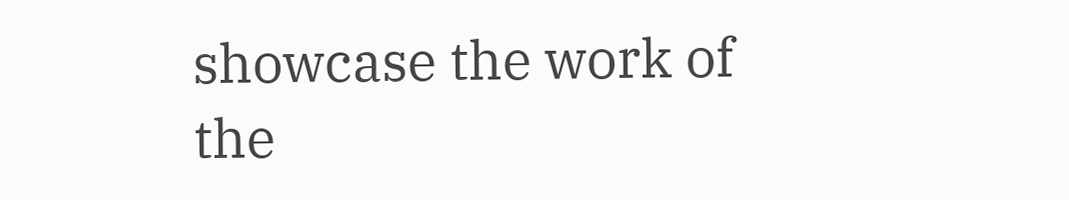showcase the work of the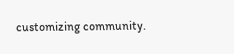customizing community.